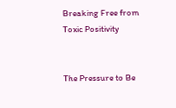Breaking Free from Toxic Positivity


The Pressure to Be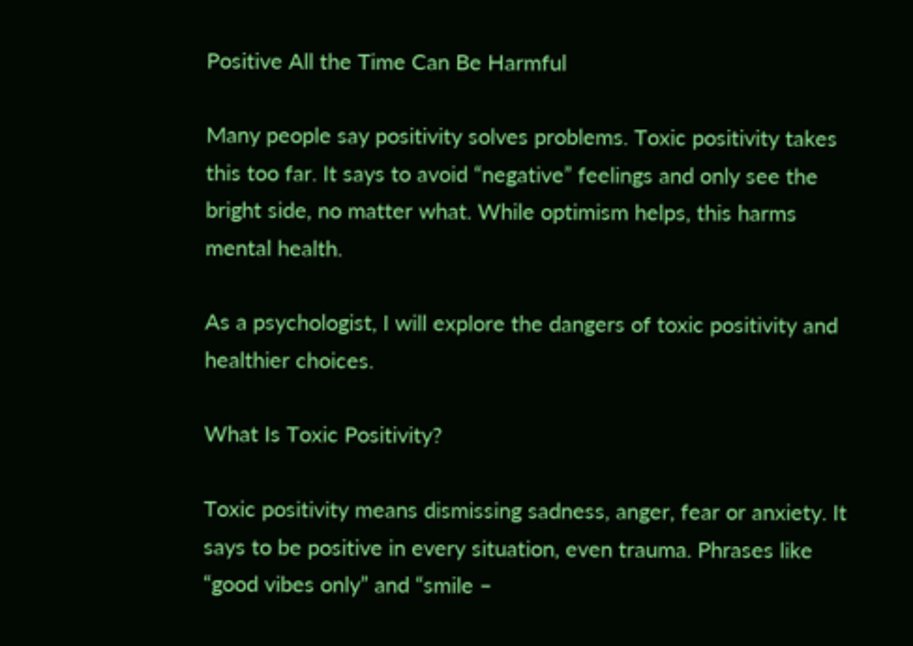Positive All the Time Can Be Harmful

Many people say positivity solves problems. Toxic positivity takes this too far. It says to avoid “negative” feelings and only see the bright side, no matter what. While optimism helps, this harms mental health.

As a psychologist, I will explore the dangers of toxic positivity and healthier choices.

What Is Toxic Positivity?

Toxic positivity means dismissing sadness, anger, fear or anxiety. It says to be positive in every situation, even trauma. Phrases like “good vibes only” and “smile –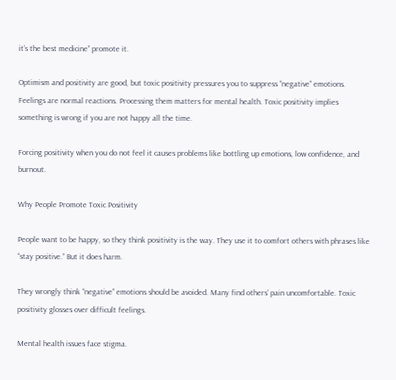it’s the best medicine” promote it.

Optimism and positivity are good, but toxic positivity pressures you to suppress “negative” emotions. Feelings are normal reactions. Processing them matters for mental health. Toxic positivity implies something is wrong if you are not happy all the time.

Forcing positivity when you do not feel it causes problems like bottling up emotions, low confidence, and burnout.

Why People Promote Toxic Positivity

People want to be happy, so they think positivity is the way. They use it to comfort others with phrases like “stay positive.” But it does harm.

They wrongly think “negative” emotions should be avoided. Many find others’ pain uncomfortable. Toxic positivity glosses over difficult feelings.

Mental health issues face stigma.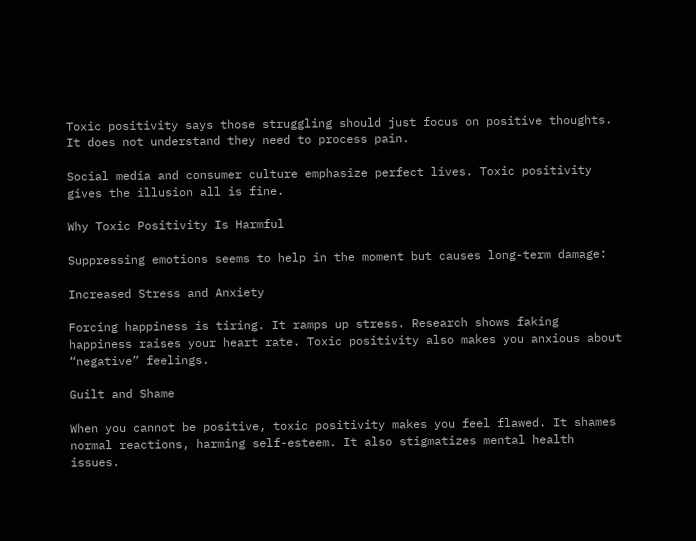Toxic positivity says those struggling should just focus on positive thoughts. It does not understand they need to process pain.

Social media and consumer culture emphasize perfect lives. Toxic positivity gives the illusion all is fine.

Why Toxic Positivity Is Harmful

Suppressing emotions seems to help in the moment but causes long-term damage:

Increased Stress and Anxiety

Forcing happiness is tiring. It ramps up stress. Research shows faking happiness raises your heart rate. Toxic positivity also makes you anxious about “negative” feelings.

Guilt and Shame

When you cannot be positive, toxic positivity makes you feel flawed. It shames normal reactions, harming self-esteem. It also stigmatizes mental health issues.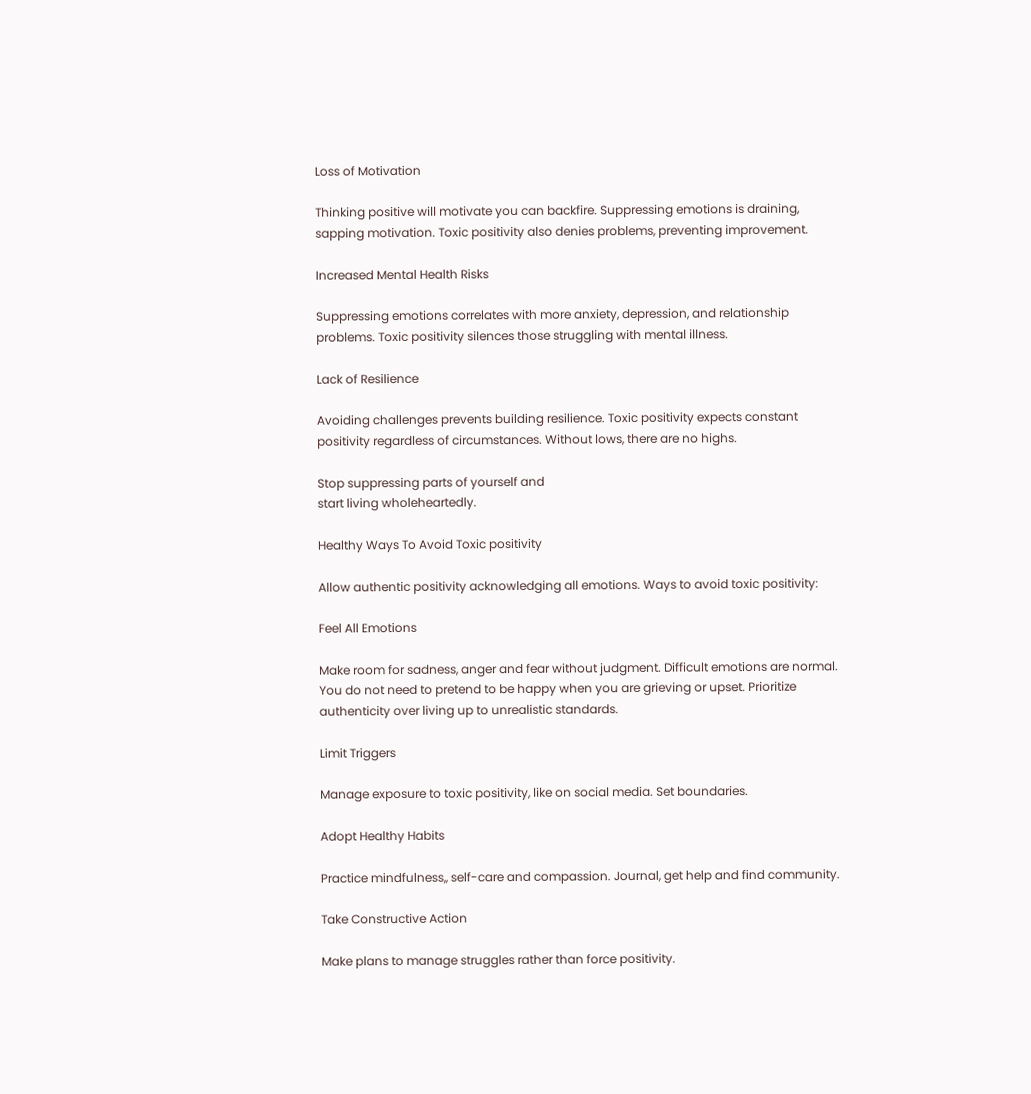Loss of Motivation

Thinking positive will motivate you can backfire. Suppressing emotions is draining, sapping motivation. Toxic positivity also denies problems, preventing improvement.

Increased Mental Health Risks

Suppressing emotions correlates with more anxiety, depression, and relationship problems. Toxic positivity silences those struggling with mental illness.

Lack of Resilience

Avoiding challenges prevents building resilience. Toxic positivity expects constant positivity regardless of circumstances. Without lows, there are no highs.

Stop suppressing parts of yourself and
start living wholeheartedly.

Healthy Ways To Avoid Toxic positivity

Allow authentic positivity acknowledging all emotions. Ways to avoid toxic positivity:

Feel All Emotions

Make room for sadness, anger and fear without judgment. Difficult emotions are normal. You do not need to pretend to be happy when you are grieving or upset. Prioritize authenticity over living up to unrealistic standards.

Limit Triggers

Manage exposure to toxic positivity, like on social media. Set boundaries.

Adopt Healthy Habits

Practice mindfulness,, self-care and compassion. Journal, get help and find community.

Take Constructive Action

Make plans to manage struggles rather than force positivity.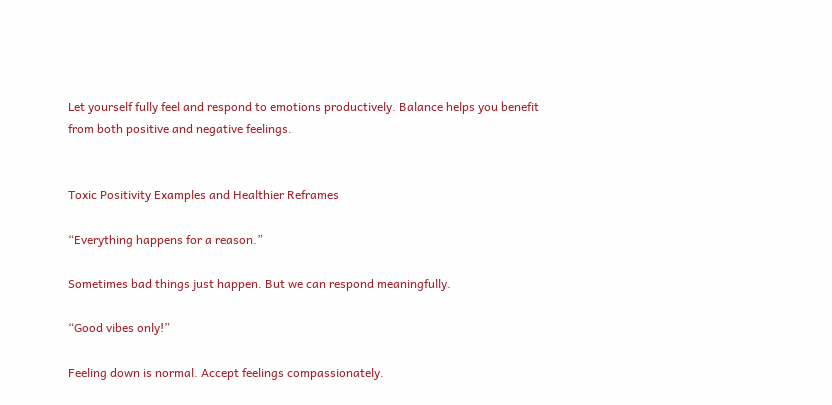Let yourself fully feel and respond to emotions productively. Balance helps you benefit from both positive and negative feelings.


Toxic Positivity Examples and Healthier Reframes

“Everything happens for a reason.”

Sometimes bad things just happen. But we can respond meaningfully.

“Good vibes only!”

Feeling down is normal. Accept feelings compassionately.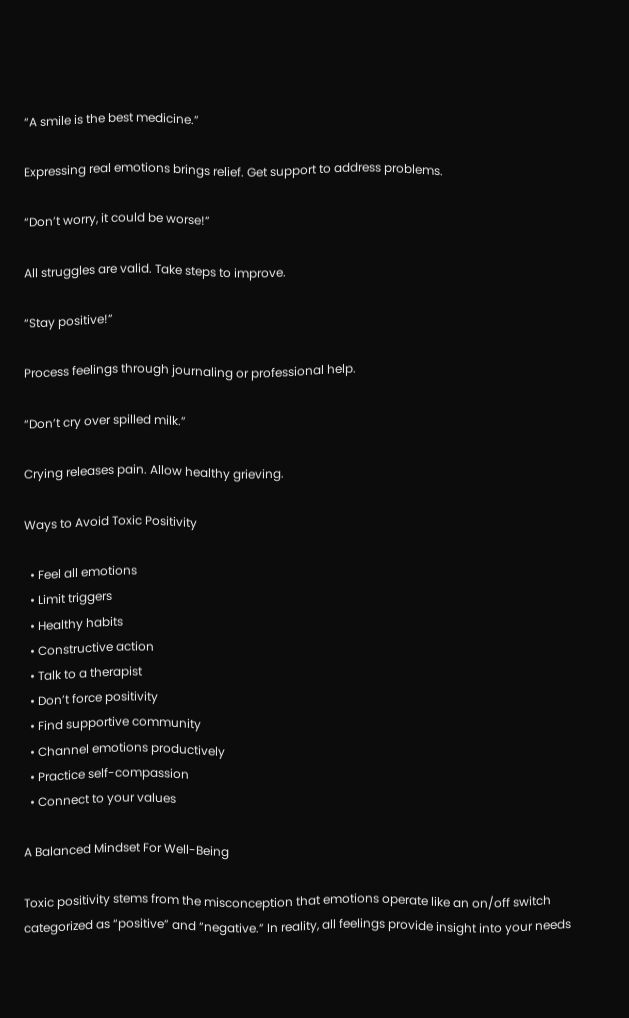“A smile is the best medicine.”

Expressing real emotions brings relief. Get support to address problems.

“Don’t worry, it could be worse!”

All struggles are valid. Take steps to improve.

“Stay positive!”

Process feelings through journaling or professional help.

“Don’t cry over spilled milk.”

Crying releases pain. Allow healthy grieving.

Ways to Avoid Toxic Positivity

  • Feel all emotions
  • Limit triggers
  • Healthy habits
  • Constructive action
  • Talk to a therapist
  • Don’t force positivity
  • Find supportive community
  • Channel emotions productively
  • Practice self-compassion
  • Connect to your values

A Balanced Mindset For Well-Being

Toxic positivity stems from the misconception that emotions operate like an on/off switch categorized as “positive” and “negative.” In reality, all feelings provide insight into your needs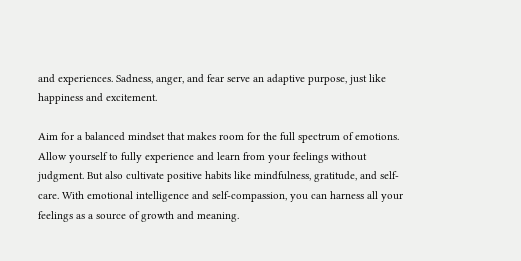and experiences. Sadness, anger, and fear serve an adaptive purpose, just like happiness and excitement.

Aim for a balanced mindset that makes room for the full spectrum of emotions. Allow yourself to fully experience and learn from your feelings without judgment. But also cultivate positive habits like mindfulness, gratitude, and self-care. With emotional intelligence and self-compassion, you can harness all your feelings as a source of growth and meaning.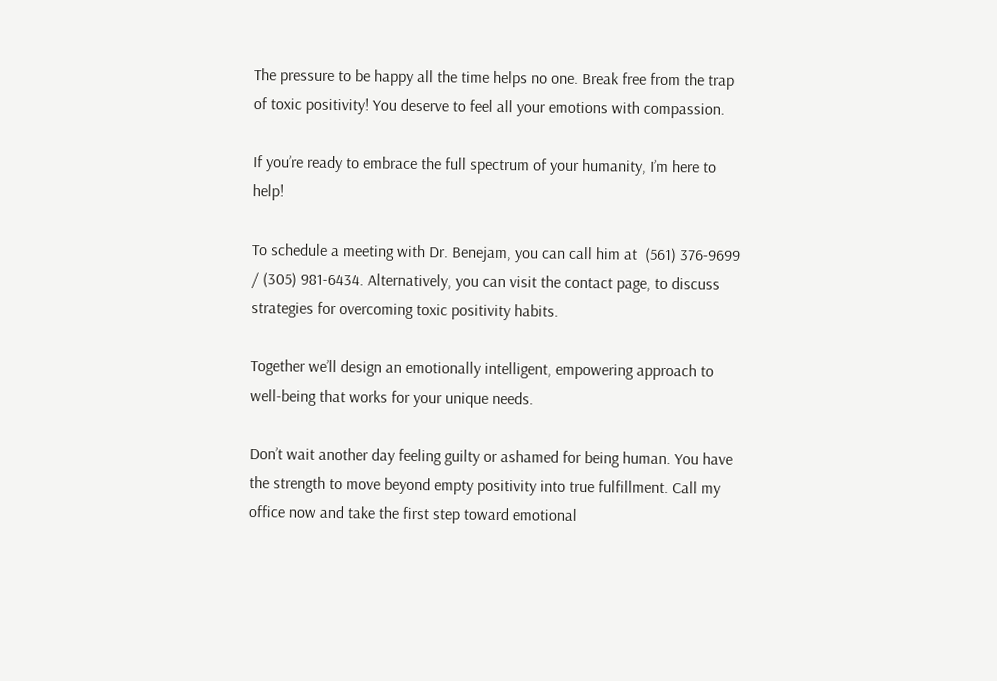The pressure to be happy all the time helps no one. Break free from the trap of toxic positivity! You deserve to feel all your emotions with compassion.

If you’re ready to embrace the full spectrum of your humanity, I’m here to help!

To schedule a meeting with Dr. Benejam, you can call him at  (561) 376-9699 / (305) 981-6434. Alternatively, you can visit the contact page, to discuss strategies for overcoming toxic positivity habits.

Together we’ll design an emotionally intelligent, empowering approach to well-being that works for your unique needs.

Don’t wait another day feeling guilty or ashamed for being human. You have the strength to move beyond empty positivity into true fulfillment. Call my office now and take the first step toward emotional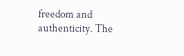freedom and authenticity. The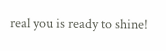real you is ready to shine!